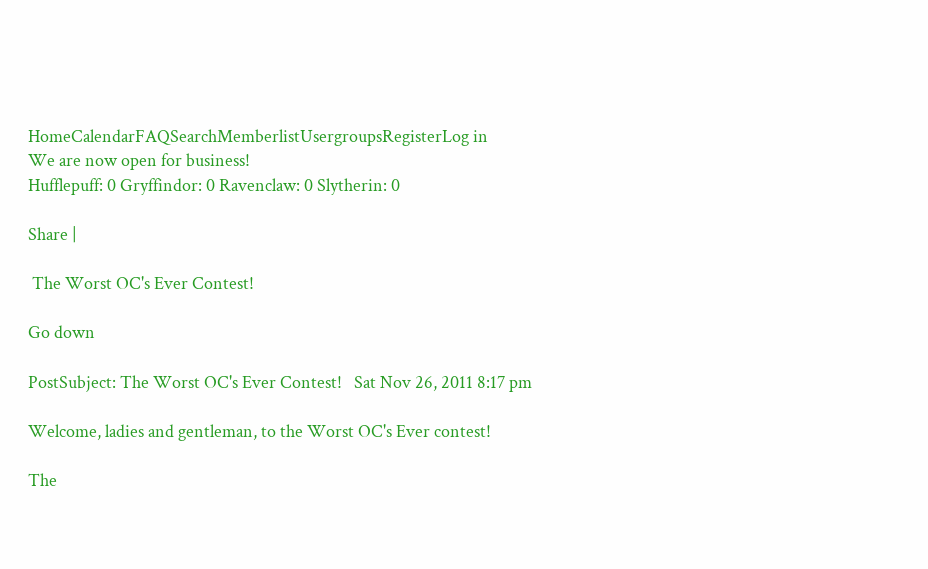HomeCalendarFAQSearchMemberlistUsergroupsRegisterLog in
We are now open for business!
Hufflepuff: 0 Gryffindor: 0 Ravenclaw: 0 Slytherin: 0

Share |

 The Worst OC's Ever Contest!

Go down

PostSubject: The Worst OC's Ever Contest!   Sat Nov 26, 2011 8:17 pm

Welcome, ladies and gentleman, to the Worst OC's Ever contest!

The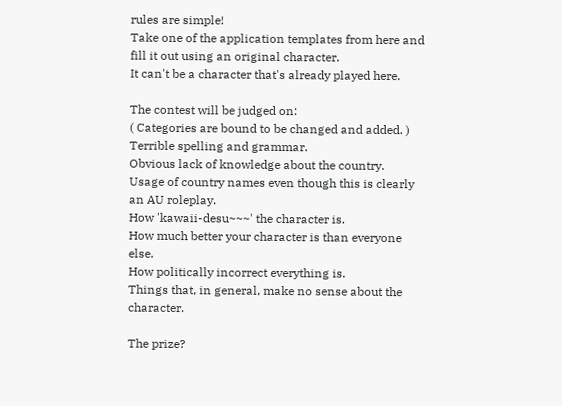rules are simple!
Take one of the application templates from here and fill it out using an original character.
It can't be a character that's already played here.

The contest will be judged on:
( Categories are bound to be changed and added. )
Terrible spelling and grammar.
Obvious lack of knowledge about the country.
Usage of country names even though this is clearly an AU roleplay.
How 'kawaii-desu~~~' the character is.
How much better your character is than everyone else.
How politically incorrect everything is.
Things that, in general, make no sense about the character.

The prize?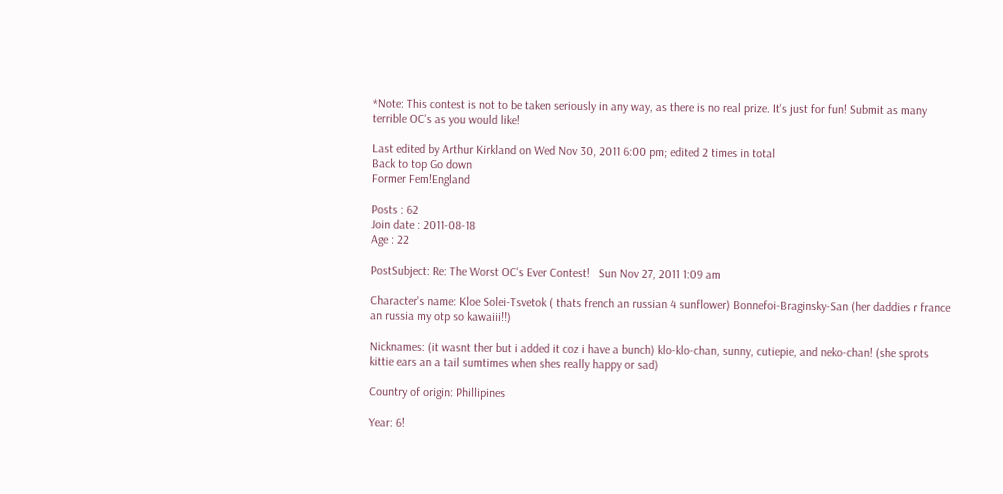*Note: This contest is not to be taken seriously in any way, as there is no real prize. It's just for fun! Submit as many terrible OC's as you would like!

Last edited by Arthur Kirkland on Wed Nov 30, 2011 6:00 pm; edited 2 times in total
Back to top Go down
Former Fem!England

Posts : 62
Join date : 2011-08-18
Age : 22

PostSubject: Re: The Worst OC's Ever Contest!   Sun Nov 27, 2011 1:09 am

Character's name: Kloe Solei-Tsvetok ( thats french an russian 4 sunflower) Bonnefoi-Braginsky-San (her daddies r france an russia my otp so kawaiii!!)

Nicknames: (it wasnt ther but i added it coz i have a bunch) klo-klo-chan, sunny, cutiepie, and neko-chan! (she sprots kittie ears an a tail sumtimes when shes really happy or sad)

Country of origin: Phillipines

Year: 6!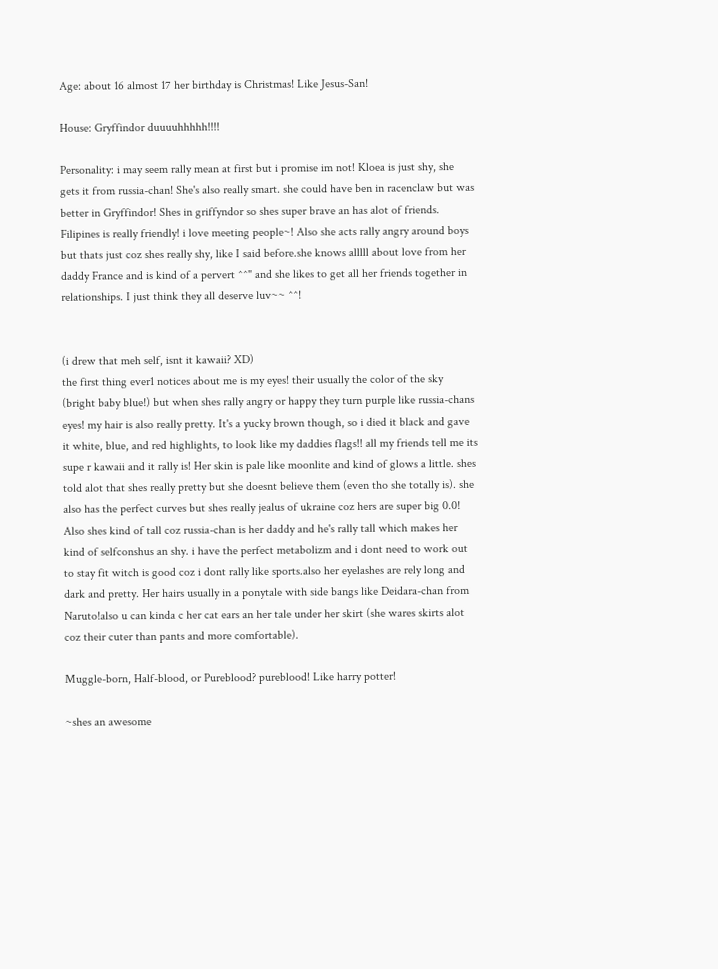Age: about 16 almost 17 her birthday is Christmas! Like Jesus-San!

House: Gryffindor duuuuhhhhh!!!!

Personality: i may seem rally mean at first but i promise im not! Kloea is just shy, she gets it from russia-chan! She's also really smart. she could have ben in racenclaw but was better in Gryffindor! Shes in griffyndor so shes super brave an has alot of friends. Filipines is really friendly! i love meeting people~! Also she acts rally angry around boys but thats just coz shes really shy, like I said before.she knows alllll about love from her daddy France and is kind of a pervert ^^" and she likes to get all her friends together in relationships. I just think they all deserve luv~~ ^^!


(i drew that meh self, isnt it kawaii? XD)
the first thing ever1 notices about me is my eyes! their usually the color of the sky (bright baby blue!) but when shes rally angry or happy they turn purple like russia-chans eyes! my hair is also really pretty. It's a yucky brown though, so i died it black and gave it white, blue, and red highlights, to look like my daddies flags!! all my friends tell me its supe r kawaii and it rally is! Her skin is pale like moonlite and kind of glows a little. shes told alot that shes really pretty but she doesnt believe them (even tho she totally is). she also has the perfect curves but shes really jealus of ukraine coz hers are super big 0.0! Also shes kind of tall coz russia-chan is her daddy and he's rally tall which makes her kind of selfconshus an shy. i have the perfect metabolizm and i dont need to work out to stay fit witch is good coz i dont rally like sports.also her eyelashes are rely long and dark and pretty. Her hairs usually in a ponytale with side bangs like Deidara-chan from Naruto!also u can kinda c her cat ears an her tale under her skirt (she wares skirts alot coz their cuter than pants and more comfortable).

Muggle-born, Half-blood, or Pureblood? pureblood! Like harry potter!

~shes an awesome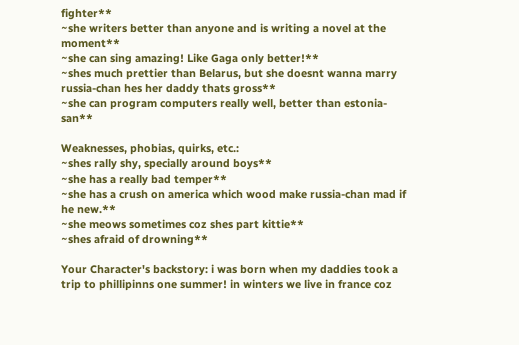fighter**
~she writers better than anyone and is writing a novel at the moment**
~she can sing amazing! Like Gaga only better!**
~shes much prettier than Belarus, but she doesnt wanna marry russia-chan hes her daddy thats gross**
~she can program computers really well, better than estonia-san**

Weaknesses, phobias, quirks, etc.:
~shes rally shy, specially around boys**
~she has a really bad temper**
~she has a crush on america which wood make russia-chan mad if he new.**
~she meows sometimes coz shes part kittie**
~shes afraid of drowning**

Your Character's backstory: i was born when my daddies took a trip to phillipinns one summer! in winters we live in france coz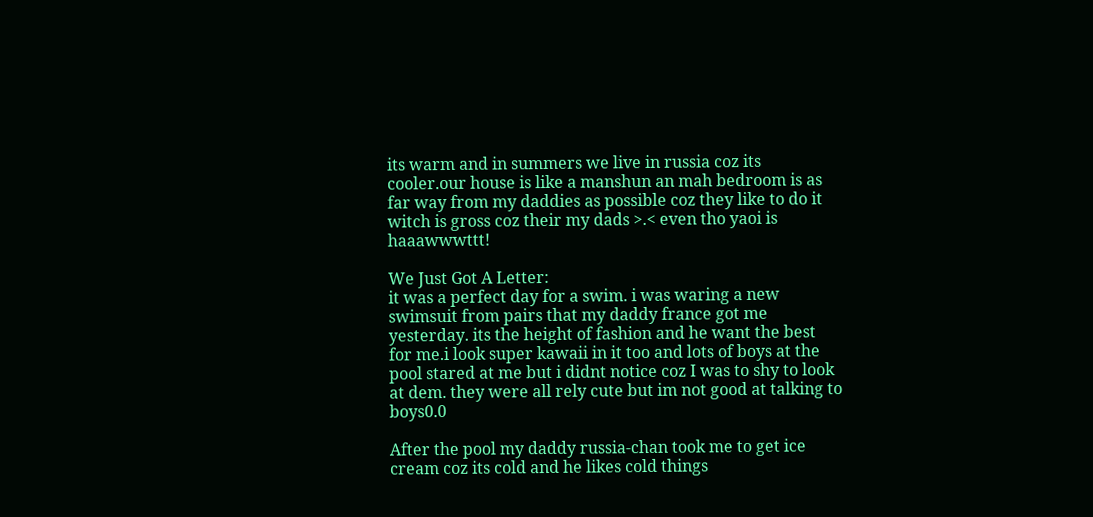its warm and in summers we live in russia coz its cooler.our house is like a manshun an mah bedroom is as far way from my daddies as possible coz they like to do it witch is gross coz their my dads >.< even tho yaoi is haaawwwttt!

We Just Got A Letter:
it was a perfect day for a swim. i was waring a new swimsuit from pairs that my daddy france got me yesterday. its the height of fashion and he want the best for me.i look super kawaii in it too and lots of boys at the pool stared at me but i didnt notice coz I was to shy to look at dem. they were all rely cute but im not good at talking to boys0.0

After the pool my daddy russia-chan took me to get ice cream coz its cold and he likes cold things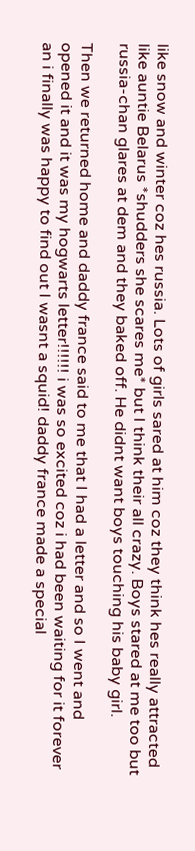like snow and winter coz hes russia. Lots of girls sared at him coz they think hes really attracted like auntie Belarus *shudders she scares me* but I think their all crazy. Boys stared at me too but russia-chan glares at dem and they baked off. He didnt want boys touching his baby girl.

Then we returned home and daddy france said to me that I had a letter and so I went and opened it and it was my hogwarts letter!!!!!! i was so excited coz i had been waiting for it forever an i finally was happy to find out I wasnt a squid! daddy france made a special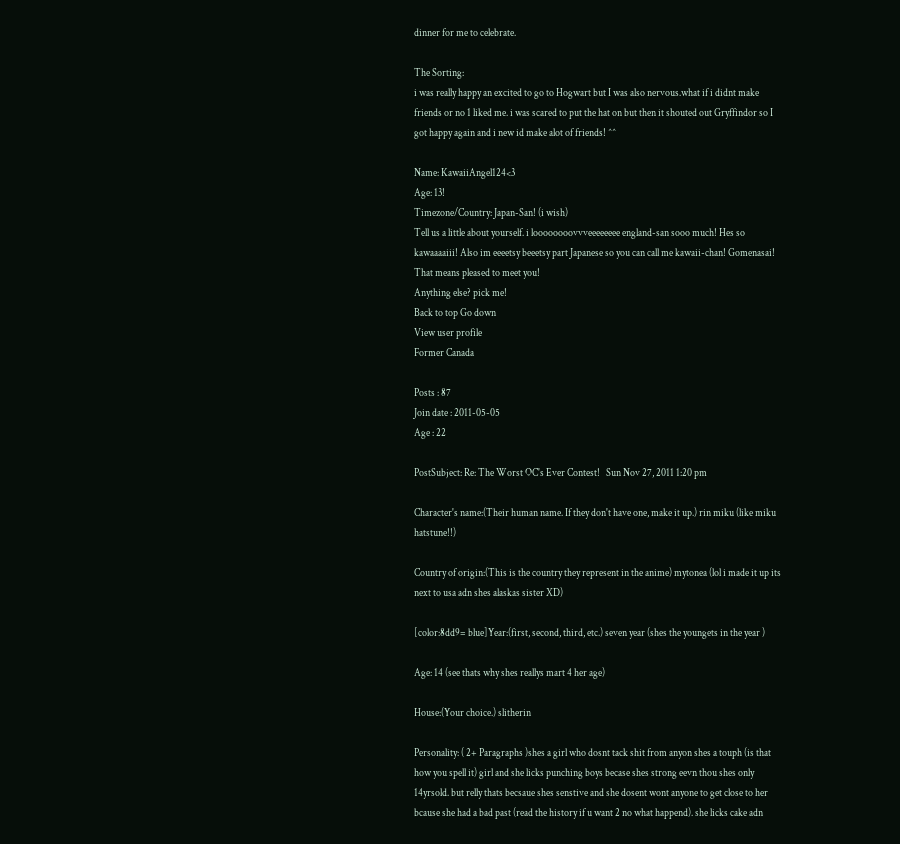dinner for me to celebrate.

The Sorting:
i was really happy an excited to go to Hogwart but I was also nervous.what if i didnt make friends or no 1 liked me. i was scared to put the hat on but then it shouted out Gryffindor so I got happy again and i new id make alot of friends! ^^

Name: KawaiiAngel124<3
Age: 13!
Timezone/Country: Japan-San! (i wish)
Tell us a little about yourself. i loooooooovvveeeeeeee england-san sooo much! Hes so kawaaaaiii! Also im eeeetsy beeetsy part Japanese so you can call me kawaii-chan! Gomenasai! That means pleased to meet you!
Anything else? pick me!
Back to top Go down
View user profile
Former Canada

Posts : 87
Join date : 2011-05-05
Age : 22

PostSubject: Re: The Worst OC's Ever Contest!   Sun Nov 27, 2011 1:20 pm

Character's name:(Their human name. If they don't have one, make it up.) rin miku (like miku hatstune!!)

Country of origin:(This is the country they represent in the anime) mytonea (lol i made it up its next to usa adn shes alaskas sister XD)

[color:8dd9= blue]Year:(first, second, third, etc.) seven year (shes the youngets in the year )

Age: 14 (see thats why shes reallys mart 4 her age)

House:(Your choice.) slitherin

Personality: ( 2+ Paragraphs )shes a girl who dosnt tack shit from anyon shes a touph (is that how you spell it) girl and she licks punching boys becase shes strong eevn thou shes only 14yrsold. but relly thats becsaue shes senstive and she dosent wont anyone to get close to her bcause she had a bad past (read the history if u want 2 no what happend). she licks cake adn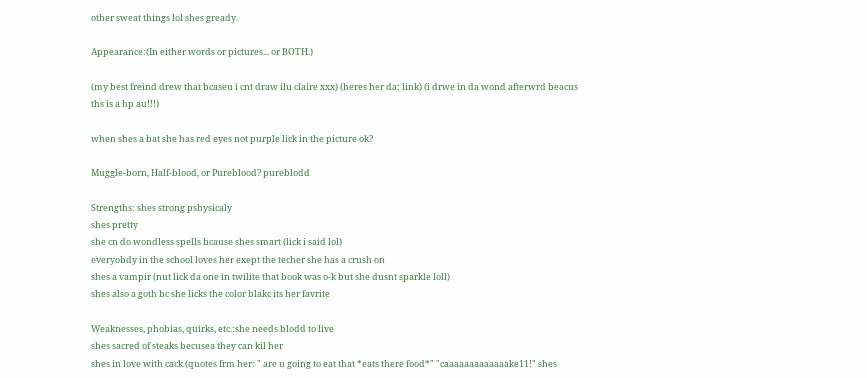other sweat things lol shes gready.

Appearance:(In either words or pictures... or BOTH.)

(my best freind drew that bcaseu i cnt draw ilu claire xxx) (heres her da: link) (i drwe in da wond afterwrd beacus ths is a hp au!!!)

when shes a bat she has red eyes not purple lick in the picture ok?

Muggle-born, Half-blood, or Pureblood? pureblodd

Strengths: shes strong pshysicaly
shes pretty
she cn do wondless spells bcause shes smart (lick i said lol)
everyobdy in the school loves her exept the techer she has a crush on
shes a vampir (nut lick da one in twilite that book was o-k but she dusnt sparkle loll)
shes also a goth bc she licks the color blakc its her favrite

Weaknesses, phobias, quirks, etc.:she needs blodd to live
shes sacred of steaks becusea they can kil her
shes in love with cack (quotes frm her: " are u going to eat that *eats there food*" "caaaaaaaaaaaaake11!" shes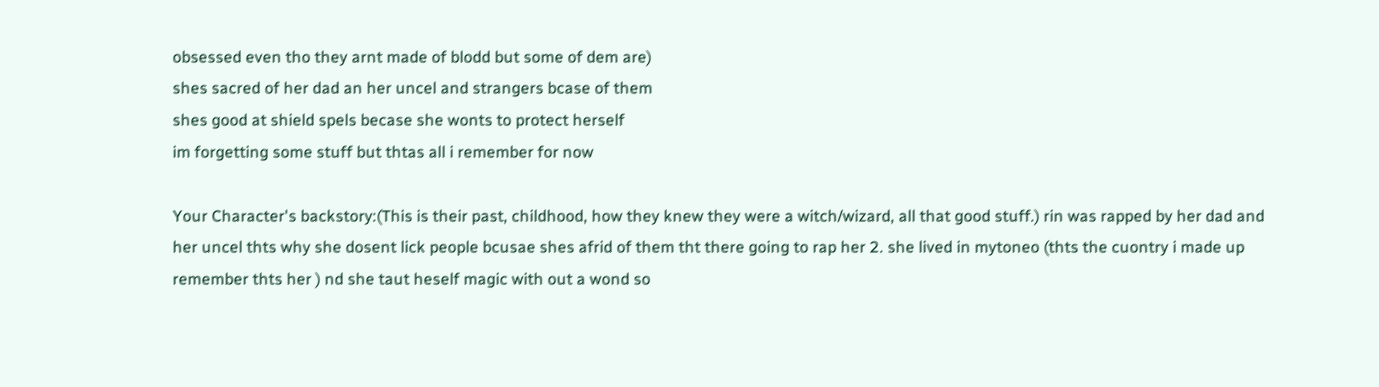obsessed even tho they arnt made of blodd but some of dem are)
shes sacred of her dad an her uncel and strangers bcase of them
shes good at shield spels becase she wonts to protect herself
im forgetting some stuff but thtas all i remember for now

Your Character's backstory:(This is their past, childhood, how they knew they were a witch/wizard, all that good stuff.) rin was rapped by her dad and her uncel thts why she dosent lick people bcusae shes afrid of them tht there going to rap her 2. she lived in mytoneo (thts the cuontry i made up remember thts her ) nd she taut heself magic with out a wond so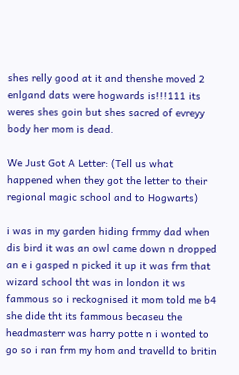shes relly good at it and thenshe moved 2 enlgand dats were hogwards is!!!111 its weres shes goin but shes sacred of evreyy body her mom is dead.

We Just Got A Letter: (Tell us what happened when they got the letter to their regional magic school and to Hogwarts)

i was in my garden hiding frmmy dad when dis bird it was an owl came down n dropped an e i gasped n picked it up it was frm that wizard school tht was in london it ws fammous so i reckognised it mom told me b4 she dide tht its fammous becaseu the headmasterr was harry potte n i wonted to go so i ran frm my hom and travelld to britin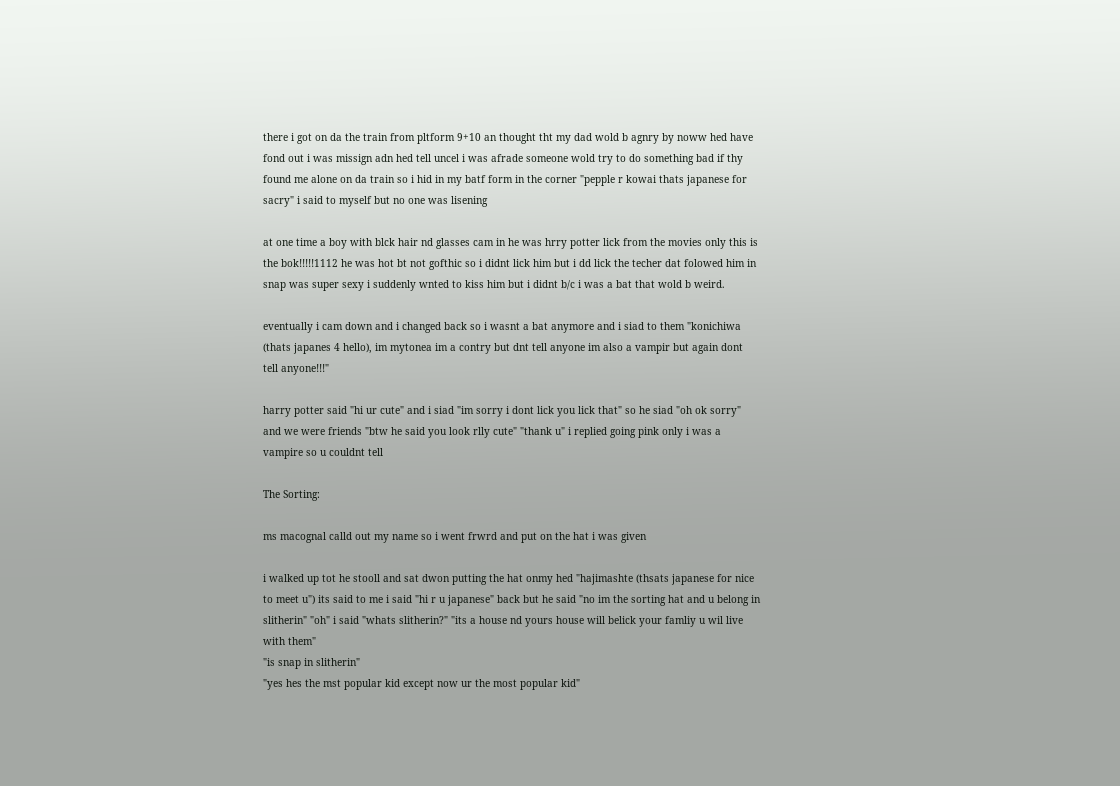there i got on da the train from pltform 9+10 an thought tht my dad wold b agnry by noww hed have fond out i was missign adn hed tell uncel i was afrade someone wold try to do something bad if thy found me alone on da train so i hid in my batf form in the corner "pepple r kowai thats japanese for sacry" i said to myself but no one was lisening

at one time a boy with blck hair nd glasses cam in he was hrry potter lick from the movies only this is the bok!!!!!1112 he was hot bt not gofthic so i didnt lick him but i dd lick the techer dat folowed him in snap was super sexy i suddenly wnted to kiss him but i didnt b/c i was a bat that wold b weird.

eventually i cam down and i changed back so i wasnt a bat anymore and i siad to them "konichiwa (thats japanes 4 hello), im mytonea im a contry but dnt tell anyone im also a vampir but again dont tell anyone!!!"

harry potter said "hi ur cute" and i siad "im sorry i dont lick you lick that" so he siad "oh ok sorry" and we were friends "btw he said you look rlly cute" "thank u" i replied going pink only i was a vampire so u couldnt tell

The Sorting:

ms macognal calld out my name so i went frwrd and put on the hat i was given

i walked up tot he stooll and sat dwon putting the hat onmy hed "hajimashte (thsats japanese for nice to meet u") its said to me i said "hi r u japanese" back but he said "no im the sorting hat and u belong in slitherin" "oh" i said "whats slitherin?" "its a house nd yours house will belick your famliy u wil live with them"
"is snap in slitherin"
"yes hes the mst popular kid except now ur the most popular kid"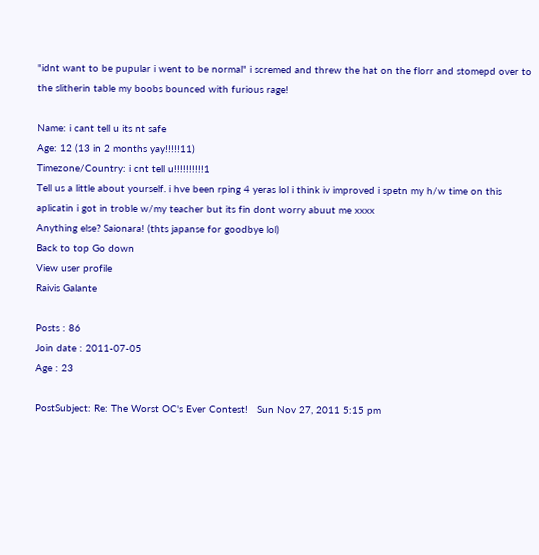"idnt want to be pupular i went to be normal" i scremed and threw the hat on the florr and stomepd over to the slitherin table my boobs bounced with furious rage!

Name: i cant tell u its nt safe
Age: 12 (13 in 2 months yay!!!!!11)
Timezone/Country: i cnt tell u!!!!!!!!!!1
Tell us a little about yourself. i hve been rping 4 yeras lol i think iv improved i spetn my h/w time on this aplicatin i got in troble w/my teacher but its fin dont worry abuut me xxxx
Anything else? Saionara! (thts japanse for goodbye lol)
Back to top Go down
View user profile
Raivis Galante

Posts : 86
Join date : 2011-07-05
Age : 23

PostSubject: Re: The Worst OC's Ever Contest!   Sun Nov 27, 2011 5:15 pm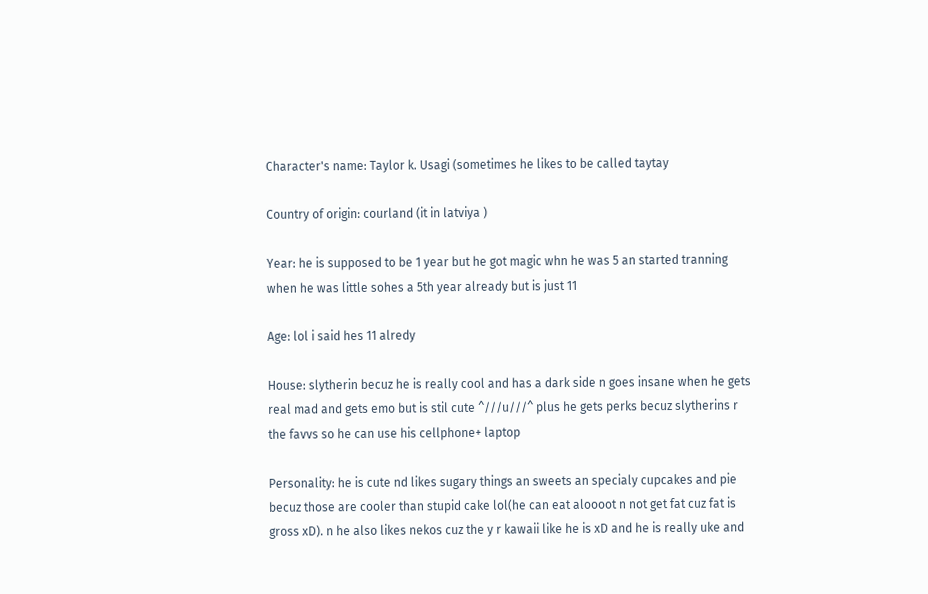Character's name: Taylor k. Usagi (sometimes he likes to be called taytay

Country of origin: courland (it in latviya )

Year: he is supposed to be 1 year but he got magic whn he was 5 an started tranning when he was little sohes a 5th year already but is just 11

Age: lol i said hes 11 alredy

House: slytherin becuz he is really cool and has a dark side n goes insane when he gets real mad and gets emo but is stil cute ^///u///^ plus he gets perks becuz slytherins r the favvs so he can use his cellphone+ laptop

Personality: he is cute nd likes sugary things an sweets an specialy cupcakes and pie becuz those are cooler than stupid cake lol(he can eat aloooot n not get fat cuz fat is gross xD). n he also likes nekos cuz the y r kawaii like he is xD and he is really uke and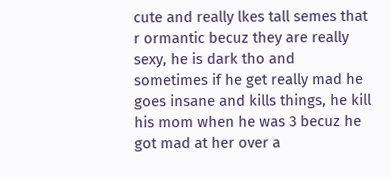cute and really lkes tall semes that r ormantic becuz they are really sexy, he is dark tho and sometimes if he get really mad he goes insane and kills things, he kill his mom when he was 3 becuz he got mad at her over a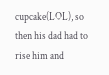cupcake(LOL), so then his dad had to rise him and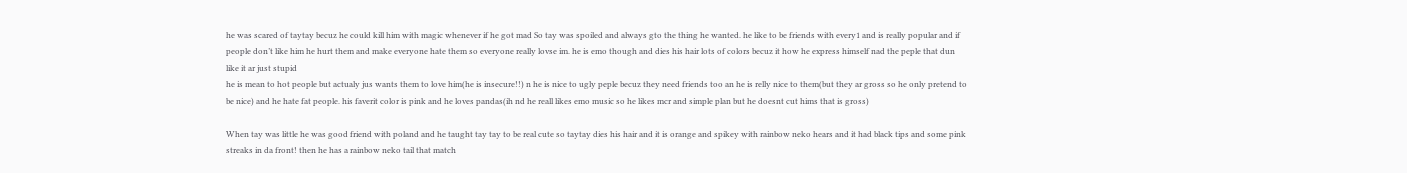he was scared of taytay becuz he could kill him with magic whenever if he got mad So tay was spoiled and always gto the thing he wanted. he like to be friends with every1 and is really popular and if people don’t like him he hurt them and make everyone hate them so everyone really lovse im. he is emo though and dies his hair lots of colors becuz it how he express himself nad the peple that dun like it ar just stupid
he is mean to hot people but actualy jus wants them to love him(he is insecure!!) n he is nice to ugly peple becuz they need friends too an he is relly nice to them(but they ar gross so he only pretend to be nice) and he hate fat people. his faverit color is pink and he loves pandas(ih nd he reall likes emo music so he likes mcr and simple plan but he doesnt cut hims that is gross)

When tay was little he was good friend with poland and he taught tay tay to be real cute so taytay dies his hair and it is orange and spikey with rainbow neko hears and it had black tips and some pink streaks in da front! then he has a rainbow neko tail that match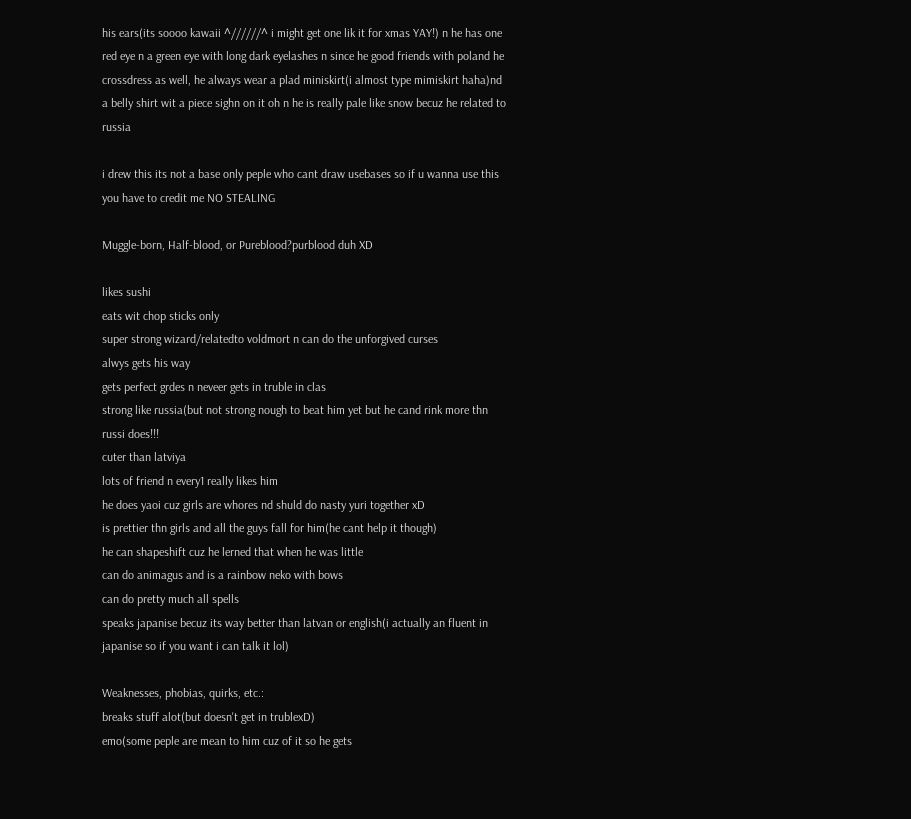his ears(its soooo kawaii ^//////^ i might get one lik it for xmas YAY!) n he has one red eye n a green eye with long dark eyelashes n since he good friends with poland he crossdress as well, he always wear a plad miniskirt(i almost type mimiskirt haha)nd a belly shirt wit a piece sighn on it oh n he is really pale like snow becuz he related to russia

i drew this its not a base only peple who cant draw usebases so if u wanna use this you have to credit me NO STEALING

Muggle-born, Half-blood, or Pureblood?purblood duh XD

likes sushi
eats wit chop sticks only
super strong wizard/relatedto voldmort n can do the unforgived curses
alwys gets his way
gets perfect grdes n neveer gets in truble in clas
strong like russia(but not strong nough to beat him yet but he cand rink more thn russi does!!!
cuter than latviya
lots of friend n every1 really likes him
he does yaoi cuz girls are whores nd shuld do nasty yuri together xD
is prettier thn girls and all the guys fall for him(he cant help it though)
he can shapeshift cuz he lerned that when he was little
can do animagus and is a rainbow neko with bows
can do pretty much all spells
speaks japanise becuz its way better than latvan or english(i actually an fluent in japanise so if you want i can talk it lol)

Weaknesses, phobias, quirks, etc.:
breaks stuff alot(but doesn't get in trublexD)
emo(some peple are mean to him cuz of it so he gets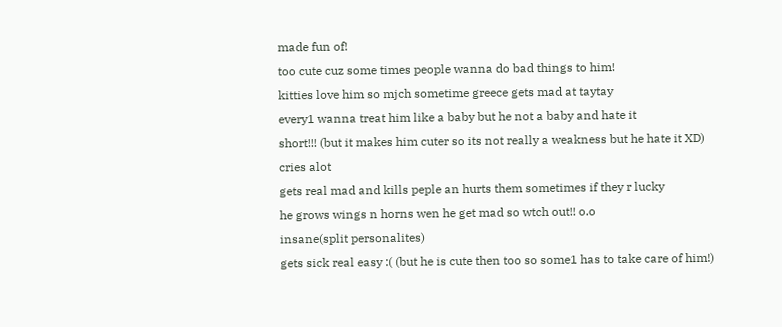made fun of!
too cute cuz some times people wanna do bad things to him!
kitties love him so mjch sometime greece gets mad at taytay
every1 wanna treat him like a baby but he not a baby and hate it
short!!! (but it makes him cuter so its not really a weakness but he hate it XD)
cries alot
gets real mad and kills peple an hurts them sometimes if they r lucky
he grows wings n horns wen he get mad so wtch out!! o.o
insane(split personalites)
gets sick real easy :( (but he is cute then too so some1 has to take care of him!)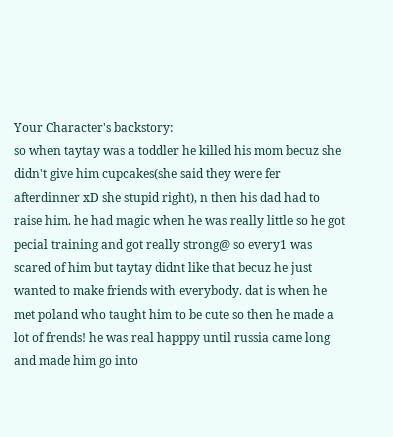Your Character's backstory:
so when taytay was a toddler he killed his mom becuz she didn't give him cupcakes(she said they were fer afterdinner xD she stupid right), n then his dad had to raise him. he had magic when he was really little so he got pecial training and got really strong@ so every1 was scared of him but taytay didnt like that becuz he just wanted to make friends with everybody. dat is when he met poland who taught him to be cute so then he made a lot of frends! he was real happpy until russia came long and made him go into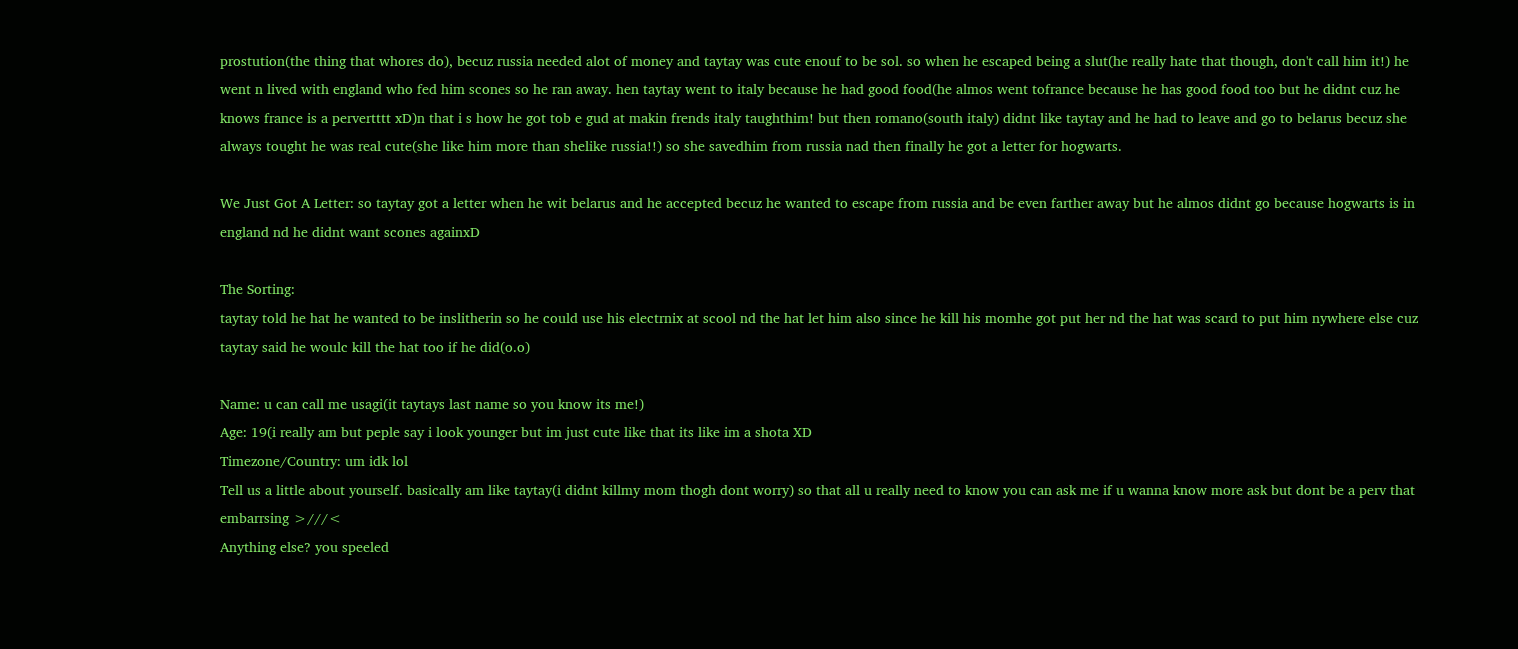prostution(the thing that whores do), becuz russia needed alot of money and taytay was cute enouf to be sol. so when he escaped being a slut(he really hate that though, don't call him it!) he went n lived with england who fed him scones so he ran away. hen taytay went to italy because he had good food(he almos went tofrance because he has good food too but he didnt cuz he knows france is a pervertttt xD)n that i s how he got tob e gud at makin frends italy taughthim! but then romano(south italy) didnt like taytay and he had to leave and go to belarus becuz she always tought he was real cute(she like him more than shelike russia!!) so she savedhim from russia nad then finally he got a letter for hogwarts.

We Just Got A Letter: so taytay got a letter when he wit belarus and he accepted becuz he wanted to escape from russia and be even farther away but he almos didnt go because hogwarts is in england nd he didnt want scones againxD

The Sorting:
taytay told he hat he wanted to be inslitherin so he could use his electrnix at scool nd the hat let him also since he kill his momhe got put her nd the hat was scard to put him nywhere else cuz taytay said he woulc kill the hat too if he did(o.o)

Name: u can call me usagi(it taytays last name so you know its me!)
Age: 19(i really am but peple say i look younger but im just cute like that its like im a shota XD
Timezone/Country: um idk lol
Tell us a little about yourself. basically am like taytay(i didnt killmy mom thogh dont worry) so that all u really need to know you can ask me if u wanna know more ask but dont be a perv that embarrsing >///<
Anything else? you speeled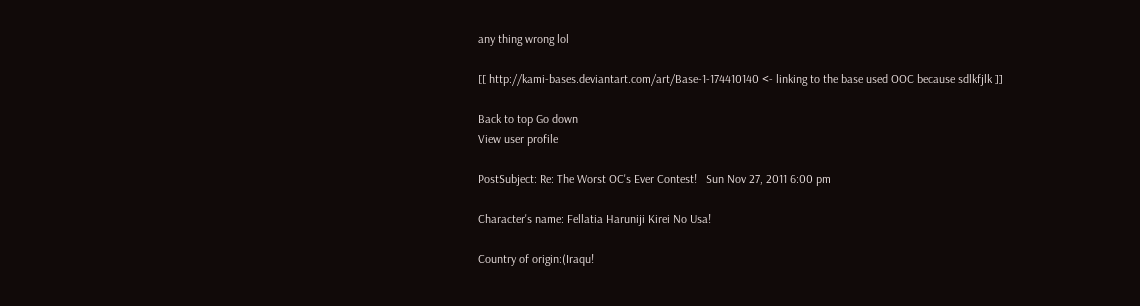any thing wrong lol

[[ http://kami-bases.deviantart.com/art/Base-1-174410140 <- linking to the base used OOC because sdlkfjlk ]]

Back to top Go down
View user profile

PostSubject: Re: The Worst OC's Ever Contest!   Sun Nov 27, 2011 6:00 pm

Character's name: Fellatia Haruniji Kirei No Usa!

Country of origin:(Iraqu!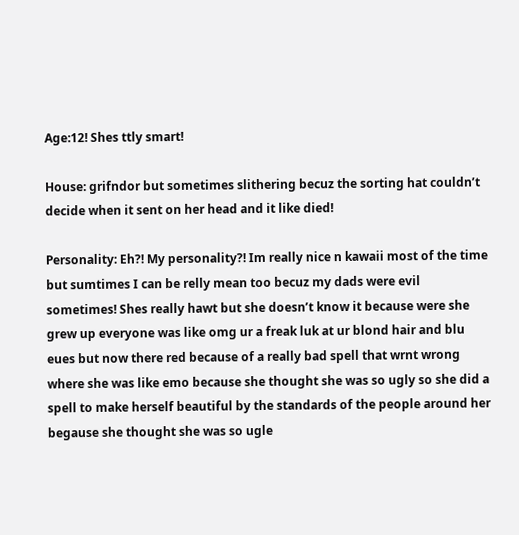Age:12! Shes ttly smart!

House: grifndor but sometimes slithering becuz the sorting hat couldn’t decide when it sent on her head and it like died!

Personality: Eh?! My personality?! Im really nice n kawaii most of the time but sumtimes I can be relly mean too becuz my dads were evil sometimes! Shes really hawt but she doesn’t know it because were she grew up everyone was like omg ur a freak luk at ur blond hair and blu eues but now there red because of a really bad spell that wrnt wrong where she was like emo because she thought she was so ugly so she did a spell to make herself beautiful by the standards of the people around her begause she thought she was so ugle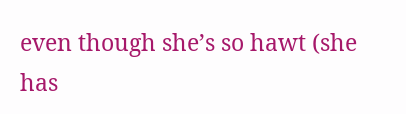even though she’s so hawt (she has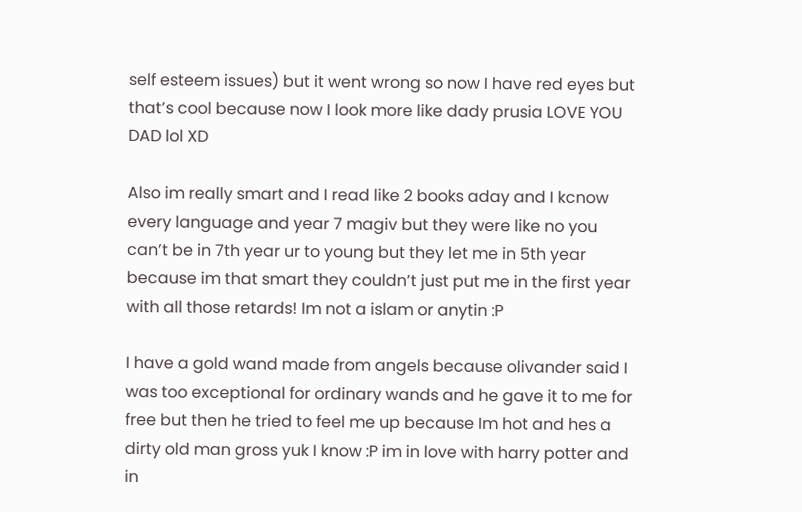self esteem issues) but it went wrong so now I have red eyes but that’s cool because now I look more like dady prusia LOVE YOU DAD lol XD

Also im really smart and I read like 2 books aday and I kcnow every language and year 7 magiv but they were like no you can’t be in 7th year ur to young but they let me in 5th year because im that smart they couldn’t just put me in the first year with all those retards! Im not a islam or anytin :P

I have a gold wand made from angels because olivander said I was too exceptional for ordinary wands and he gave it to me for free but then he tried to feel me up because Im hot and hes a dirty old man gross yuk I know :P im in love with harry potter and in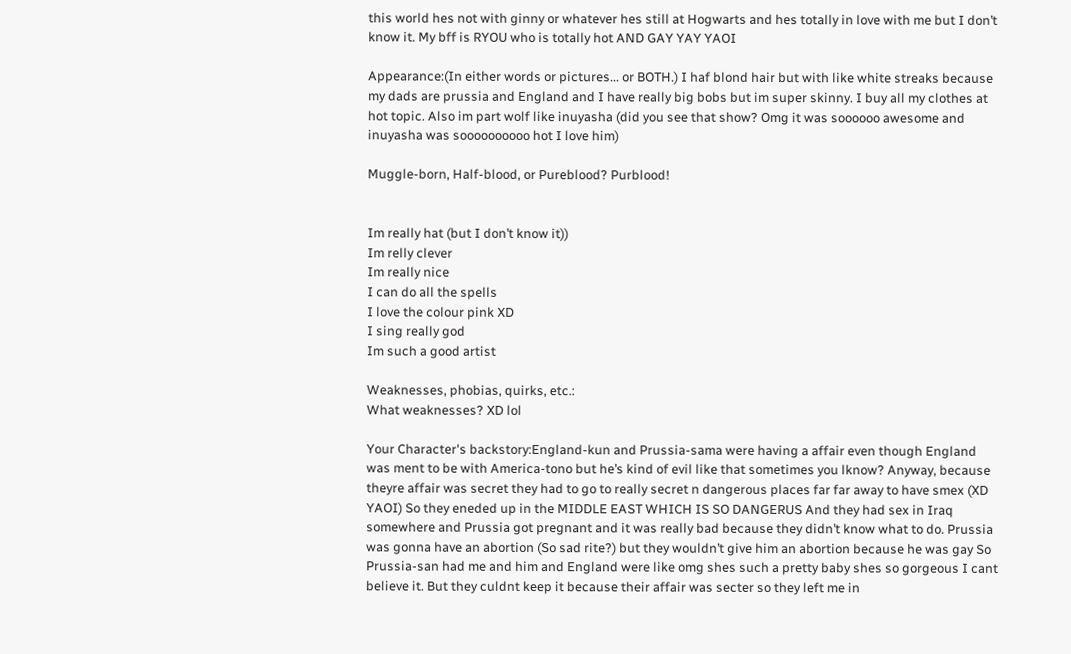this world hes not with ginny or whatever hes still at Hogwarts and hes totally in love with me but I don’t know it. My bff is RYOU who is totally hot AND GAY YAY YAOI

Appearance:(In either words or pictures... or BOTH.) I haf blond hair but with like white streaks because my dads are prussia and England and I have really big bobs but im super skinny. I buy all my clothes at hot topic. Also im part wolf like inuyasha (did you see that show? Omg it was soooooo awesome and inuyasha was soooooooooo hot I love him)

Muggle-born, Half-blood, or Pureblood? Purblood!


Im really hat (but I don’t know it))
Im relly clever
Im really nice
I can do all the spells
I love the colour pink XD
I sing really god
Im such a good artist

Weaknesses, phobias, quirks, etc.:
What weaknesses? XD lol

Your Character's backstory:England-kun and Prussia-sama were having a affair even though England was ment to be with America-tono but he’s kind of evil like that sometimes you lknow? Anyway, because theyre affair was secret they had to go to really secret n dangerous places far far away to have smex (XD YAOI) So they eneded up in the MIDDLE EAST WHICH IS SO DANGERUS And they had sex in Iraq somewhere and Prussia got pregnant and it was really bad because they didn’t know what to do. Prussia was gonna have an abortion (So sad rite?) but they wouldn’t give him an abortion because he was gay So Prussia-san had me and him and England were like omg shes such a pretty baby shes so gorgeous I cant believe it. But they culdnt keep it because their affair was secter so they left me in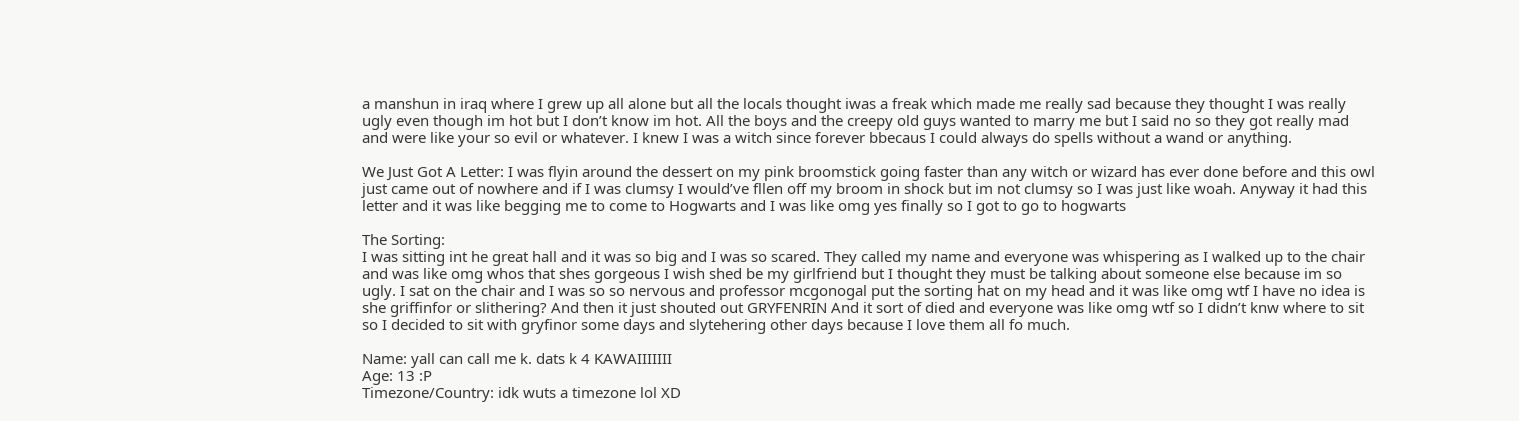a manshun in iraq where I grew up all alone but all the locals thought iwas a freak which made me really sad because they thought I was really ugly even though im hot but I don’t know im hot. All the boys and the creepy old guys wanted to marry me but I said no so they got really mad and were like your so evil or whatever. I knew I was a witch since forever bbecaus I could always do spells without a wand or anything.

We Just Got A Letter: I was flyin around the dessert on my pink broomstick going faster than any witch or wizard has ever done before and this owl just came out of nowhere and if I was clumsy I would’ve fllen off my broom in shock but im not clumsy so I was just like woah. Anyway it had this letter and it was like begging me to come to Hogwarts and I was like omg yes finally so I got to go to hogwarts

The Sorting:
I was sitting int he great hall and it was so big and I was so scared. They called my name and everyone was whispering as I walked up to the chair and was like omg whos that shes gorgeous I wish shed be my girlfriend but I thought they must be talking about someone else because im so ugly. I sat on the chair and I was so so nervous and professor mcgonogal put the sorting hat on my head and it was like omg wtf I have no idea is she griffinfor or slithering? And then it just shouted out GRYFENRIN And it sort of died and everyone was like omg wtf so I didn’t knw where to sit so I decided to sit with gryfinor some days and slytehering other days because I love them all fo much.

Name: yall can call me k. dats k 4 KAWAIIIIIII
Age: 13 :P
Timezone/Country: idk wuts a timezone lol XD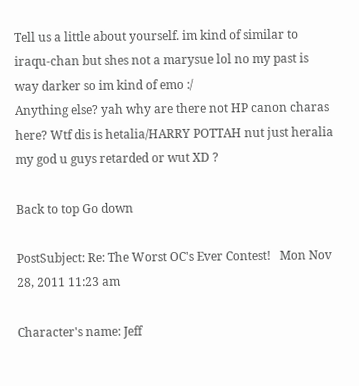Tell us a little about yourself. im kind of similar to iraqu-chan but shes not a marysue lol no my past is way darker so im kind of emo :/
Anything else? yah why are there not HP canon charas here? Wtf dis is hetalia/HARRY POTTAH nut just heralia my god u guys retarded or wut XD ?

Back to top Go down

PostSubject: Re: The Worst OC's Ever Contest!   Mon Nov 28, 2011 11:23 am

Character's name: Jeff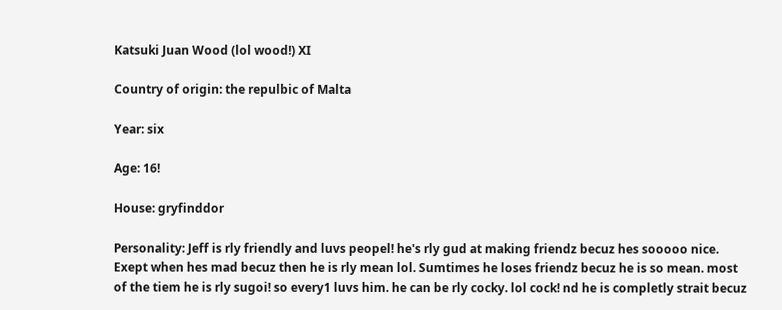Katsuki Juan Wood (lol wood!) XI

Country of origin: the repulbic of Malta

Year: six

Age: 16!

House: gryfinddor

Personality: Jeff is rly friendly and luvs peopel! he's rly gud at making friendz becuz hes sooooo nice. Exept when hes mad becuz then he is rly mean lol. Sumtimes he loses friendz becuz he is so mean. most of the tiem he is rly sugoi! so every1 luvs him. he can be rly cocky. lol cock! nd he is completly strait becuz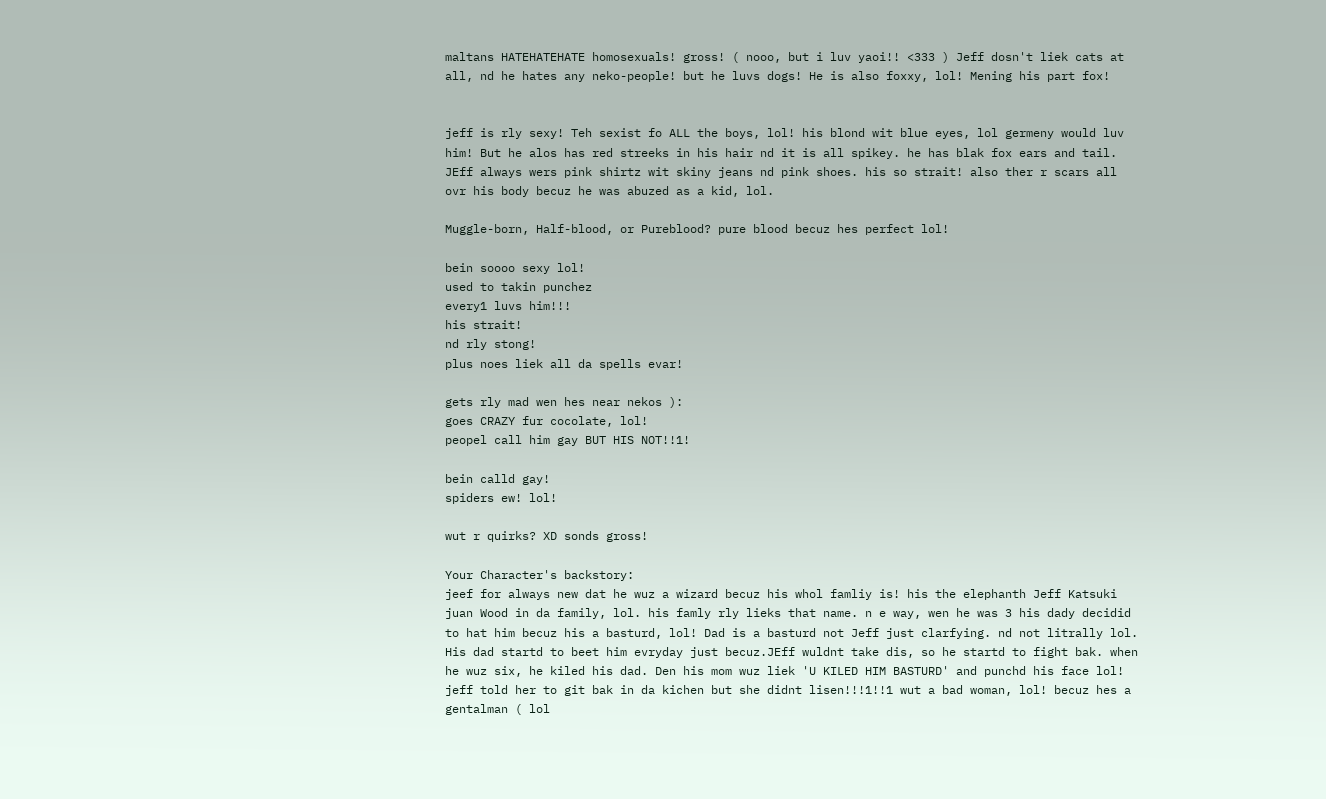maltans HATEHATEHATE homosexuals! gross! ( nooo, but i luv yaoi!! <333 ) Jeff dosn't liek cats at all, nd he hates any neko-people! but he luvs dogs! He is also foxxy, lol! Mening his part fox!


jeff is rly sexy! Teh sexist fo ALL the boys, lol! his blond wit blue eyes, lol germeny would luv him! But he alos has red streeks in his hair nd it is all spikey. he has blak fox ears and tail. JEff always wers pink shirtz wit skiny jeans nd pink shoes. his so strait! also ther r scars all ovr his body becuz he was abuzed as a kid, lol.

Muggle-born, Half-blood, or Pureblood? pure blood becuz hes perfect lol!

bein soooo sexy lol!
used to takin punchez
every1 luvs him!!!
his strait!
nd rly stong!
plus noes liek all da spells evar!

gets rly mad wen hes near nekos ):
goes CRAZY fur cocolate, lol!
peopel call him gay BUT HIS NOT!!1!

bein calld gay!
spiders ew! lol!

wut r quirks? XD sonds gross!

Your Character's backstory:
jeef for always new dat he wuz a wizard becuz his whol famliy is! his the elephanth Jeff Katsuki juan Wood in da family, lol. his famly rly lieks that name. n e way, wen he was 3 his dady decidid to hat him becuz his a basturd, lol! Dad is a basturd not Jeff just clarfying. nd not litrally lol. His dad startd to beet him evryday just becuz.JEff wuldnt take dis, so he startd to fight bak. when he wuz six, he kiled his dad. Den his mom wuz liek 'U KILED HIM BASTURD' and punchd his face lol! jeff told her to git bak in da kichen but she didnt lisen!!!1!!1 wut a bad woman, lol! becuz hes a gentalman ( lol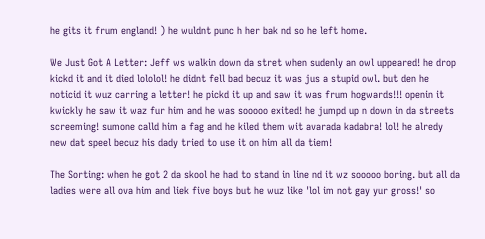he gits it frum england! ) he wuldnt punc h her bak nd so he left home.

We Just Got A Letter: Jeff ws walkin down da stret when sudenly an owl uppeared! he drop kickd it and it died lololol! he didnt fell bad becuz it was jus a stupid owl. but den he noticid it wuz carring a letter! he pickd it up and saw it was frum hogwards!!! openin it kwickly he saw it waz fur him and he was sooooo exited! he jumpd up n down in da streets screeming! sumone calld him a fag and he kiled them wit avarada kadabra! lol! he alredy new dat speel becuz his dady tried to use it on him all da tiem!

The Sorting: when he got 2 da skool he had to stand in line nd it wz sooooo boring. but all da ladies were all ova him and liek five boys but he wuz like 'lol im not gay yur gross!' so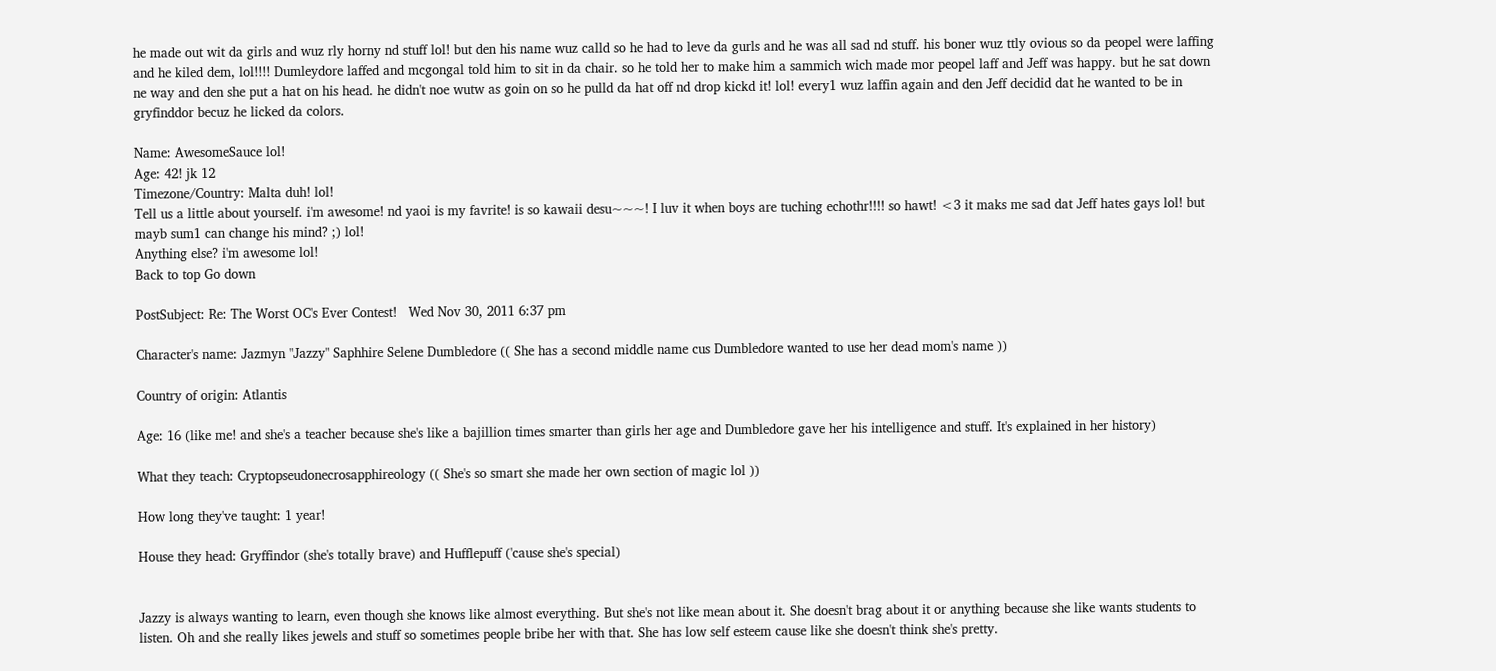he made out wit da girls and wuz rly horny nd stuff lol! but den his name wuz calld so he had to leve da gurls and he was all sad nd stuff. his boner wuz ttly ovious so da peopel were laffing and he kiled dem, lol!!!! Dumleydore laffed and mcgongal told him to sit in da chair. so he told her to make him a sammich wich made mor peopel laff and Jeff was happy. but he sat down ne way and den she put a hat on his head. he didn't noe wutw as goin on so he pulld da hat off nd drop kickd it! lol! every1 wuz laffin again and den Jeff decidid dat he wanted to be in gryfinddor becuz he licked da colors.

Name: AwesomeSauce lol!
Age: 42! jk 12
Timezone/Country: Malta duh! lol!
Tell us a little about yourself. i'm awesome! nd yaoi is my favrite! is so kawaii desu~~~! I luv it when boys are tuching echothr!!!! so hawt! <3 it maks me sad dat Jeff hates gays lol! but mayb sum1 can change his mind? ;) lol!
Anything else? i'm awesome lol!
Back to top Go down

PostSubject: Re: The Worst OC's Ever Contest!   Wed Nov 30, 2011 6:37 pm

Character's name: Jazmyn "Jazzy" Saphhire Selene Dumbledore (( She has a second middle name cus Dumbledore wanted to use her dead mom's name ))

Country of origin: Atlantis

Age: 16 (like me! and she's a teacher because she's like a bajillion times smarter than girls her age and Dumbledore gave her his intelligence and stuff. It's explained in her history)

What they teach: Cryptopseudonecrosapphireology (( She's so smart she made her own section of magic lol ))

How long they've taught: 1 year!

House they head: Gryffindor (she's totally brave) and Hufflepuff ('cause she's special)


Jazzy is always wanting to learn, even though she knows like almost everything. But she's not like mean about it. She doesn't brag about it or anything because she like wants students to listen. Oh and she really likes jewels and stuff so sometimes people bribe her with that. She has low self esteem cause like she doesn't think she's pretty.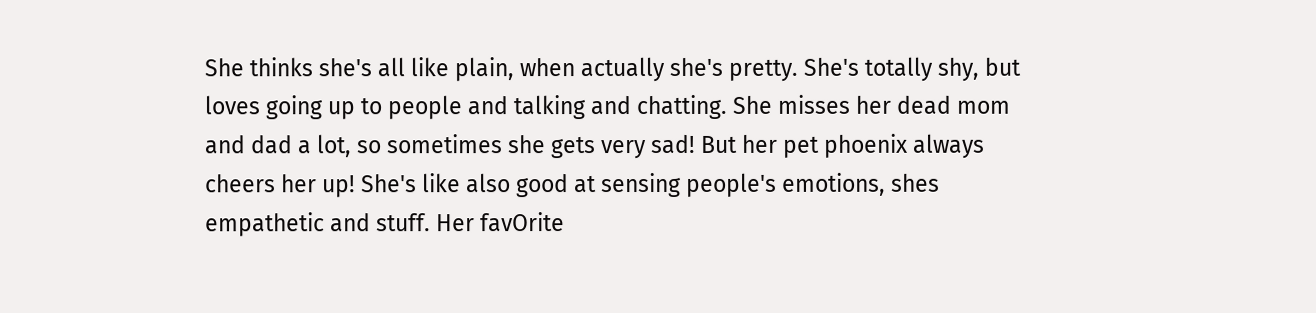She thinks she's all like plain, when actually she's pretty. She's totally shy, but loves going up to people and talking and chatting. She misses her dead mom and dad a lot, so sometimes she gets very sad! But her pet phoenix always cheers her up! She's like also good at sensing people's emotions, shes empathetic and stuff. Her favOrite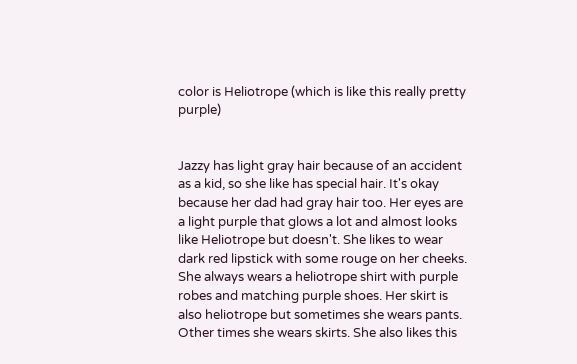color is Heliotrope (which is like this really pretty purple)


Jazzy has light gray hair because of an accident as a kid, so she like has special hair. It's okay because her dad had gray hair too. Her eyes are a light purple that glows a lot and almost looks like Heliotrope but doesn't. She likes to wear dark red lipstick with some rouge on her cheeks. She always wears a heliotrope shirt with purple robes and matching purple shoes. Her skirt is also heliotrope but sometimes she wears pants. Other times she wears skirts. She also likes this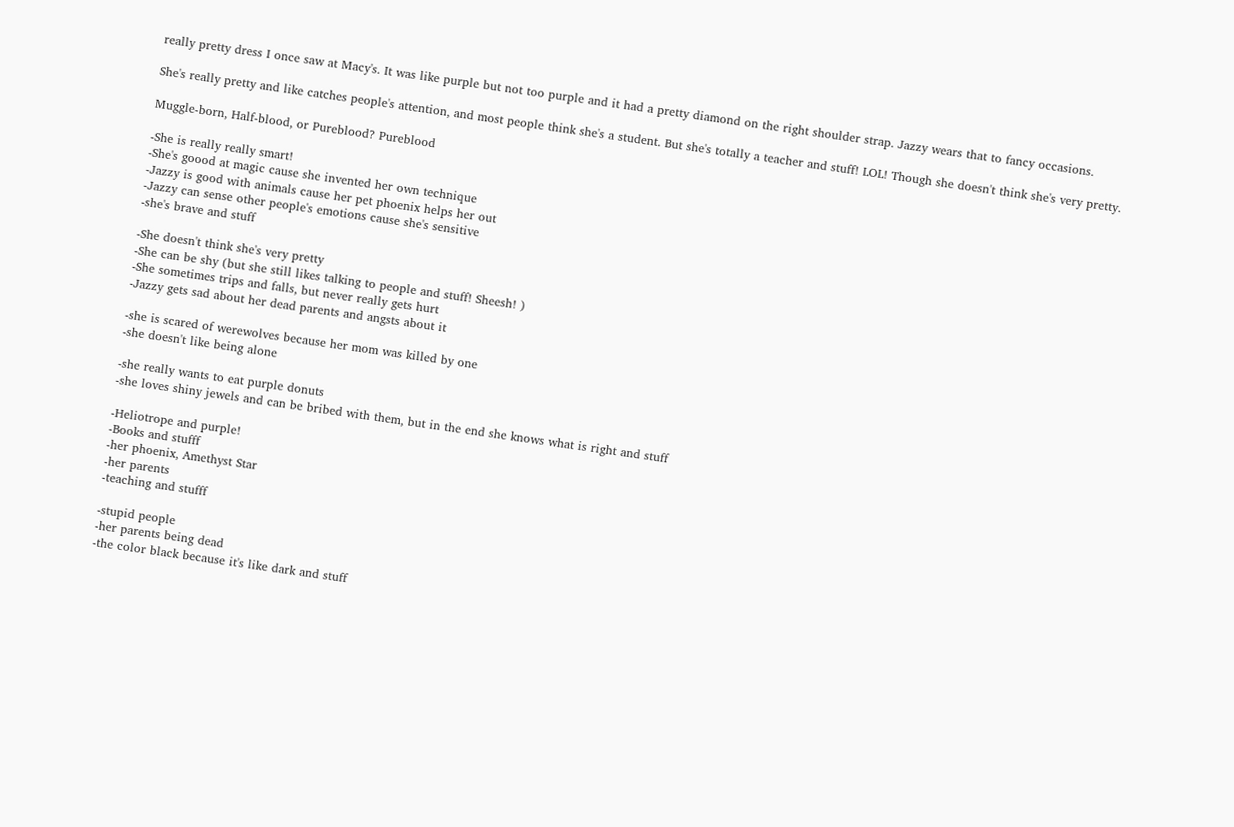really pretty dress I once saw at Macy's. It was like purple but not too purple and it had a pretty diamond on the right shoulder strap. Jazzy wears that to fancy occasions.

She's really pretty and like catches people's attention, and most people think she's a student. But she's totally a teacher and stuff! LOL! Though she doesn't think she's very pretty.

Muggle-born, Half-blood, or Pureblood? Pureblood

-She is really really smart!
-She's goood at magic cause she invented her own technique
-Jazzy is good with animals cause her pet phoenix helps her out
-Jazzy can sense other people's emotions cause she's sensitive
-she's brave and stuff

-She doesn't think she's very pretty
-She can be shy (but she still likes talking to people and stuff! Sheesh! )
-She sometimes trips and falls, but never really gets hurt
-Jazzy gets sad about her dead parents and angsts about it

-she is scared of werewolves because her mom was killed by one
-she doesn't like being alone

-she really wants to eat purple donuts
-she loves shiny jewels and can be bribed with them, but in the end she knows what is right and stuff

-Heliotrope and purple!
-Books and stufff
-her phoenix, Amethyst Star
-her parents
-teaching and stufff

-stupid people
-her parents being dead
-the color black because it's like dark and stuff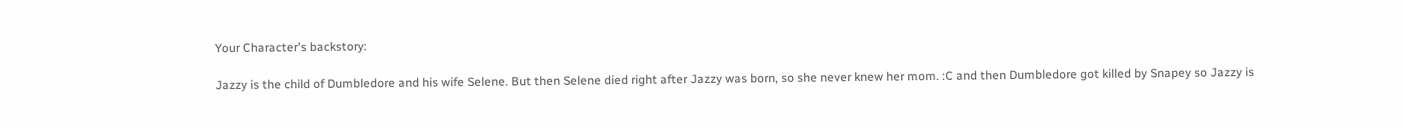Your Character's backstory:

Jazzy is the child of Dumbledore and his wife Selene. But then Selene died right after Jazzy was born, so she never knew her mom. :C and then Dumbledore got killed by Snapey so Jazzy is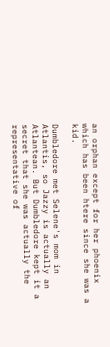an orphan except for her phoenix which has been htere since she was a kid.

Dumbledore met Selene's mom in Atlantis, so Jazzy is actually an Atlantean. But Dumbledore kept it a secret that she was actually the representative of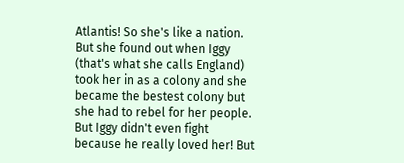Atlantis! So she's like a nation. But she found out when Iggy (that's what she calls England) took her in as a colony and she became the bestest colony but she had to rebel for her people. But Iggy didn't even fight because he really loved her! But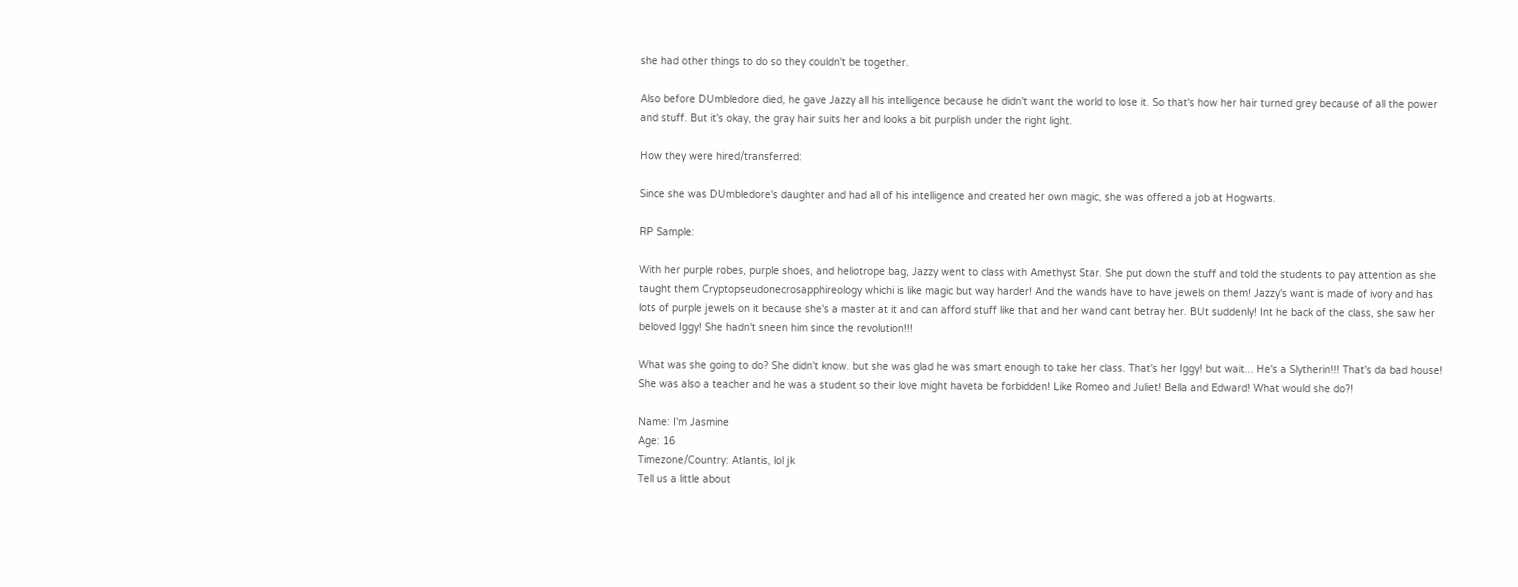she had other things to do so they couldn't be together.

Also before DUmbledore died, he gave Jazzy all his intelligence because he didn't want the world to lose it. So that's how her hair turned grey because of all the power and stuff. But it's okay, the gray hair suits her and looks a bit purplish under the right light.

How they were hired/transferred:

Since she was DUmbledore's daughter and had all of his intelligence and created her own magic, she was offered a job at Hogwarts.

RP Sample:

With her purple robes, purple shoes, and heliotrope bag, Jazzy went to class with Amethyst Star. She put down the stuff and told the students to pay attention as she taught them Cryptopseudonecrosapphireology whichi is like magic but way harder! And the wands have to have jewels on them! Jazzy's want is made of ivory and has lots of purple jewels on it because she's a master at it and can afford stuff like that and her wand cant betray her. BUt suddenly! Int he back of the class, she saw her beloved Iggy! She hadn't sneen him since the revolution!!!

What was she going to do? She didn't know. but she was glad he was smart enough to take her class. That's her Iggy! but wait... He's a Slytherin!!! That's da bad house! She was also a teacher and he was a student so their love might haveta be forbidden! Like Romeo and Juliet! Bella and Edward! What would she do?!

Name: I'm Jasmine
Age: 16
Timezone/Country: Atlantis, lol jk
Tell us a little about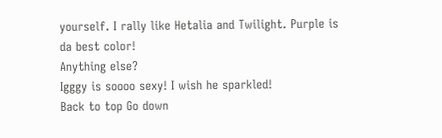yourself. I rally like Hetalia and Twilight. Purple is da best color!
Anything else?
Igggy is soooo sexy! I wish he sparkled!
Back to top Go down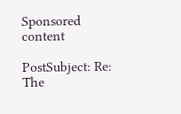Sponsored content

PostSubject: Re: The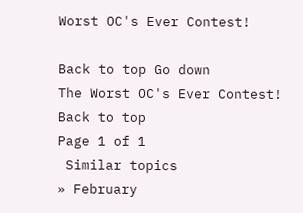Worst OC's Ever Contest!

Back to top Go down
The Worst OC's Ever Contest!
Back to top
Page 1 of 1
 Similar topics
» February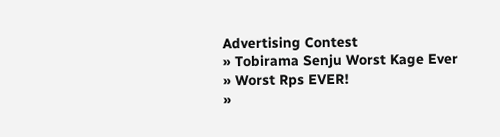Advertising Contest
» Tobirama Senju Worst Kage Ever
» Worst Rps EVER!
»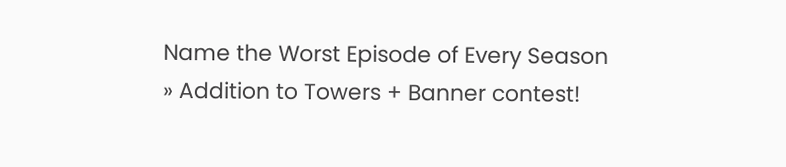Name the Worst Episode of Every Season
» Addition to Towers + Banner contest!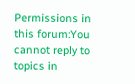Permissions in this forum:You cannot reply to topics in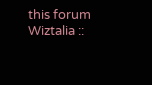this forum
Wiztalia ::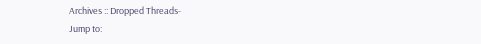Archives :: Dropped Threads-
Jump to: